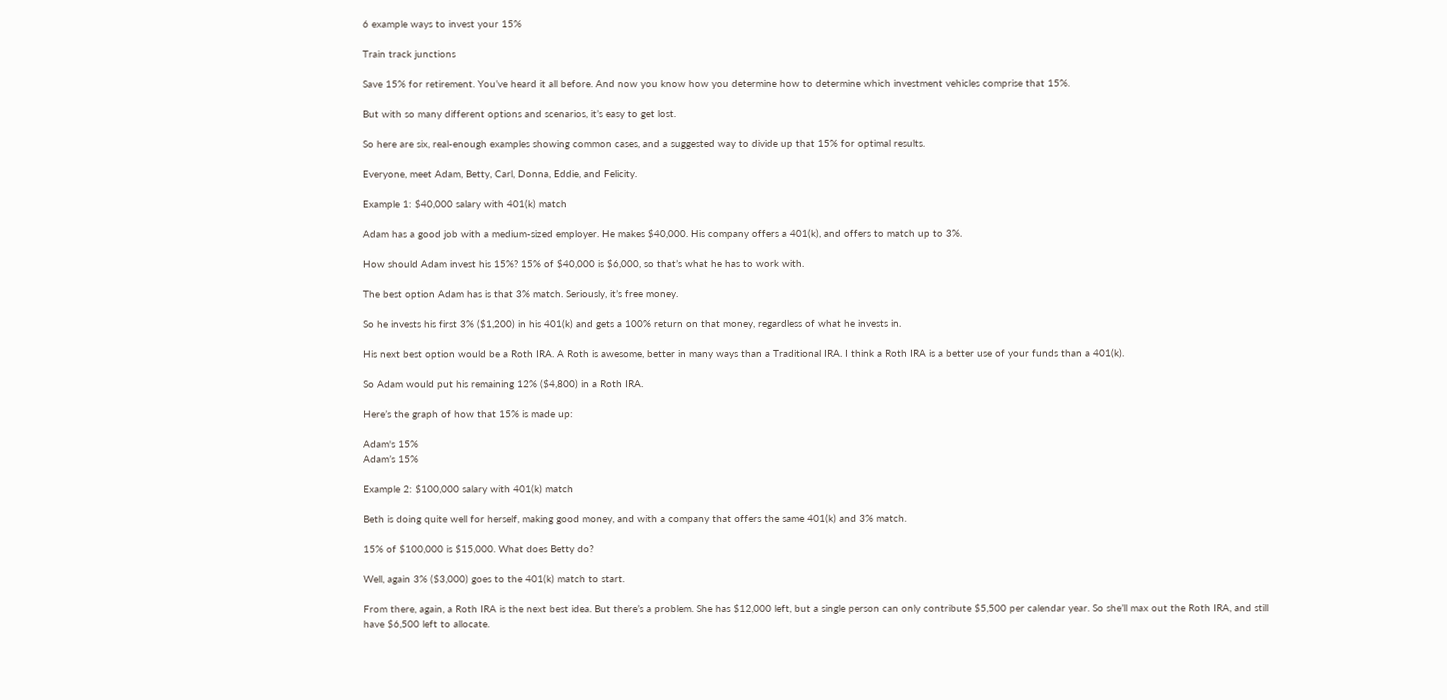6 example ways to invest your 15%

Train track junctions

Save 15% for retirement. You’ve heard it all before. And now you know how you determine how to determine which investment vehicles comprise that 15%.

But with so many different options and scenarios, it’s easy to get lost.

So here are six, real-enough examples showing common cases, and a suggested way to divide up that 15% for optimal results.

Everyone, meet Adam, Betty, Carl, Donna, Eddie, and Felicity.

Example 1: $40,000 salary with 401(k) match

Adam has a good job with a medium-sized employer. He makes $40,000. His company offers a 401(k), and offers to match up to 3%.

How should Adam invest his 15%? 15% of $40,000 is $6,000, so that’s what he has to work with.

The best option Adam has is that 3% match. Seriously, it’s free money.

So he invests his first 3% ($1,200) in his 401(k) and gets a 100% return on that money, regardless of what he invests in.

His next best option would be a Roth IRA. A Roth is awesome, better in many ways than a Traditional IRA. I think a Roth IRA is a better use of your funds than a 401(k).

So Adam would put his remaining 12% ($4,800) in a Roth IRA.

Here’s the graph of how that 15% is made up:

Adam's 15%
Adam’s 15%

Example 2: $100,000 salary with 401(k) match

Beth is doing quite well for herself, making good money, and with a company that offers the same 401(k) and 3% match.

15% of $100,000 is $15,000. What does Betty do?

Well, again 3% ($3,000) goes to the 401(k) match to start.

From there, again, a Roth IRA is the next best idea. But there’s a problem. She has $12,000 left, but a single person can only contribute $5,500 per calendar year. So she’ll max out the Roth IRA, and still have $6,500 left to allocate.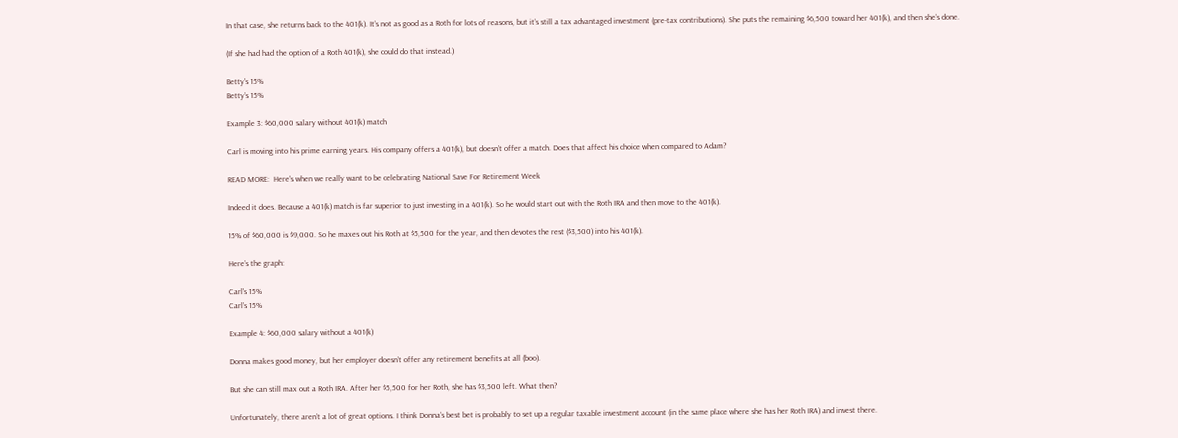In that case, she returns back to the 401(k). It’s not as good as a Roth for lots of reasons, but it’s still a tax advantaged investment (pre-tax contributions). She puts the remaining $6,500 toward her 401(k), and then she’s done.

(If she had had the option of a Roth 401(k), she could do that instead.)

Betty's 15%
Betty’s 15%

Example 3: $60,000 salary without 401(k) match

Carl is moving into his prime earning years. His company offers a 401(k), but doesn’t offer a match. Does that affect his choice when compared to Adam?

READ MORE:  Here's when we really want to be celebrating National Save For Retirement Week

Indeed it does. Because a 401(k) match is far superior to just investing in a 401(k). So he would start out with the Roth IRA and then move to the 401(k).

15% of $60,000 is $9,000. So he maxes out his Roth at $5,500 for the year, and then devotes the rest ($3,500) into his 401(k).

Here’s the graph:

Carl's 15%
Carl’s 15%

Example 4: $60,000 salary without a 401(k)

Donna makes good money, but her employer doesn’t offer any retirement benefits at all (boo).

But she can still max out a Roth IRA. After her $5,500 for her Roth, she has $3,500 left. What then?

Unfortunately, there aren’t a lot of great options. I think Donna’s best bet is probably to set up a regular taxable investment account (in the same place where she has her Roth IRA) and invest there.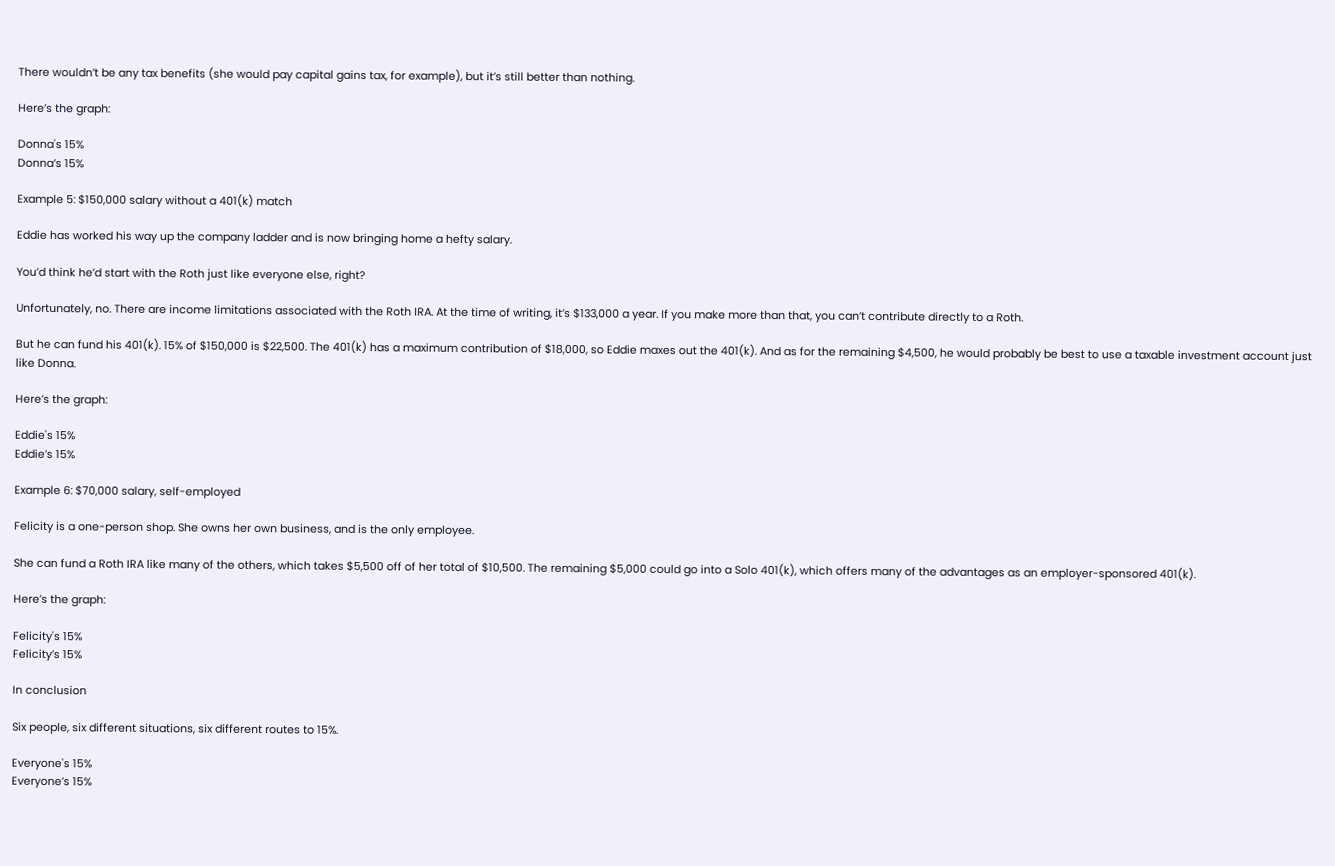There wouldn’t be any tax benefits (she would pay capital gains tax, for example), but it’s still better than nothing.

Here’s the graph:

Donna's 15%
Donna’s 15%

Example 5: $150,000 salary without a 401(k) match

Eddie has worked his way up the company ladder and is now bringing home a hefty salary.

You’d think he’d start with the Roth just like everyone else, right?

Unfortunately, no. There are income limitations associated with the Roth IRA. At the time of writing, it’s $133,000 a year. If you make more than that, you can’t contribute directly to a Roth.

But he can fund his 401(k). 15% of $150,000 is $22,500. The 401(k) has a maximum contribution of $18,000, so Eddie maxes out the 401(k). And as for the remaining $4,500, he would probably be best to use a taxable investment account just like Donna.

Here’s the graph:

Eddie's 15%
Eddie’s 15%

Example 6: $70,000 salary, self-employed

Felicity is a one-person shop. She owns her own business, and is the only employee.

She can fund a Roth IRA like many of the others, which takes $5,500 off of her total of $10,500. The remaining $5,000 could go into a Solo 401(k), which offers many of the advantages as an employer-sponsored 401(k).

Here’s the graph:

Felicity's 15%
Felicity’s 15%

In conclusion

Six people, six different situations, six different routes to 15%.

Everyone's 15%
Everyone’s 15%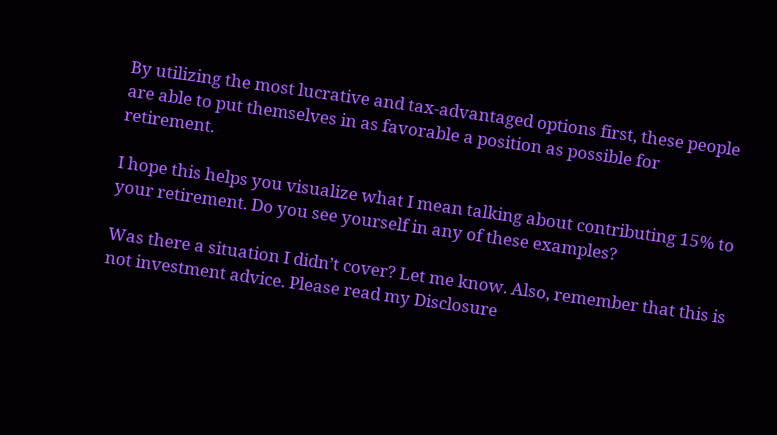By utilizing the most lucrative and tax-advantaged options first, these people are able to put themselves in as favorable a position as possible for retirement.

I hope this helps you visualize what I mean talking about contributing 15% to your retirement. Do you see yourself in any of these examples?

Was there a situation I didn’t cover? Let me know. Also, remember that this is not investment advice. Please read my Disclosure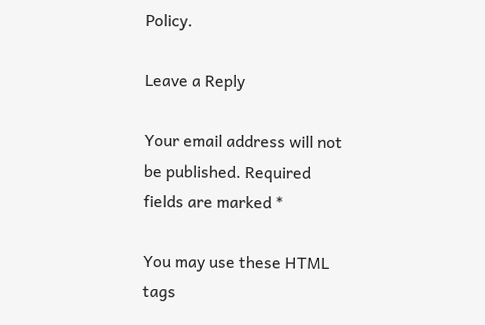Policy.

Leave a Reply

Your email address will not be published. Required fields are marked *

You may use these HTML tags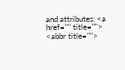and attributes: <a href="" title=""> <abbr title="">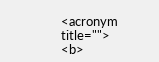<acronym title=""> <b>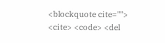<blockquote cite=""> <cite> <code> <del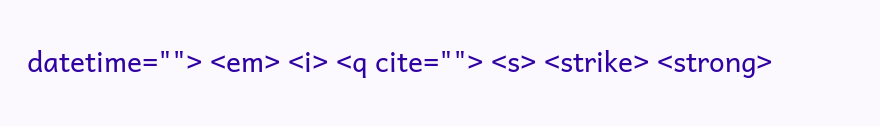datetime=""> <em> <i> <q cite=""> <s> <strike> <strong>